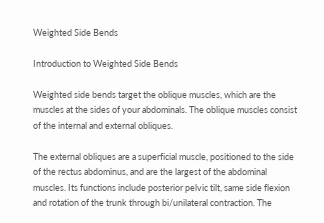Weighted Side Bends

Introduction to Weighted Side Bends

Weighted side bends target the oblique muscles, which are the muscles at the sides of your abdominals. The oblique muscles consist of the internal and external obliques.

The external obliques are a superficial muscle, positioned to the side of the rectus abdominus, and are the largest of the abdominal muscles. Its functions include posterior pelvic tilt, same side flexion and rotation of the trunk through bi/unilateral contraction. The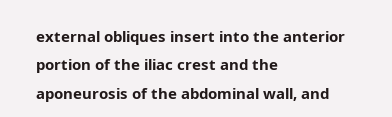external obliques insert into the anterior portion of the iliac crest and the aponeurosis of the abdominal wall, and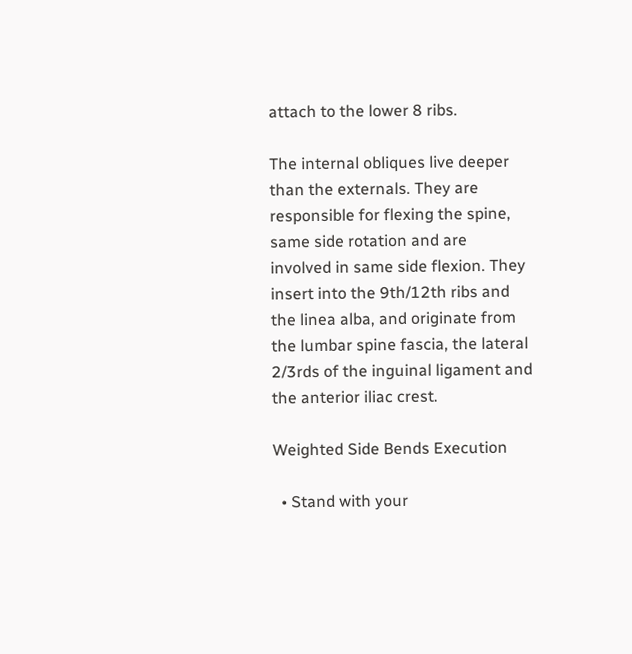attach to the lower 8 ribs.

The internal obliques live deeper than the externals. They are responsible for flexing the spine, same side rotation and are involved in same side flexion. They insert into the 9th/12th ribs and the linea alba, and originate from the lumbar spine fascia, the lateral 2/3rds of the inguinal ligament and the anterior iliac crest.

Weighted Side Bends Execution

  • Stand with your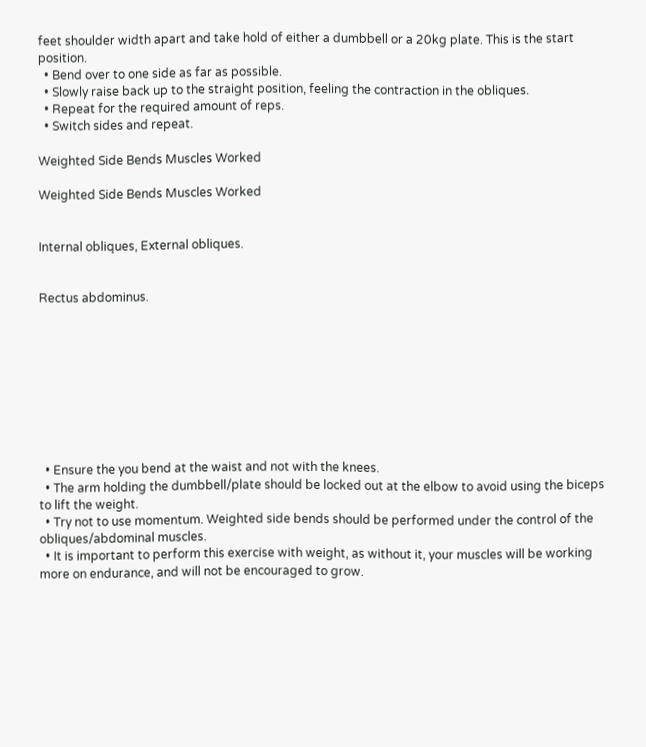feet shoulder width apart and take hold of either a dumbbell or a 20kg plate. This is the start position.
  • Bend over to one side as far as possible.
  • Slowly raise back up to the straight position, feeling the contraction in the obliques.
  • Repeat for the required amount of reps.
  • Switch sides and repeat.

Weighted Side Bends Muscles Worked

Weighted Side Bends Muscles Worked


Internal obliques, External obliques.


Rectus abdominus.









  • Ensure the you bend at the waist and not with the knees.
  • The arm holding the dumbbell/plate should be locked out at the elbow to avoid using the biceps to lift the weight.
  • Try not to use momentum. Weighted side bends should be performed under the control of the obliques/abdominal muscles.
  • It is important to perform this exercise with weight, as without it, your muscles will be working more on endurance, and will not be encouraged to grow.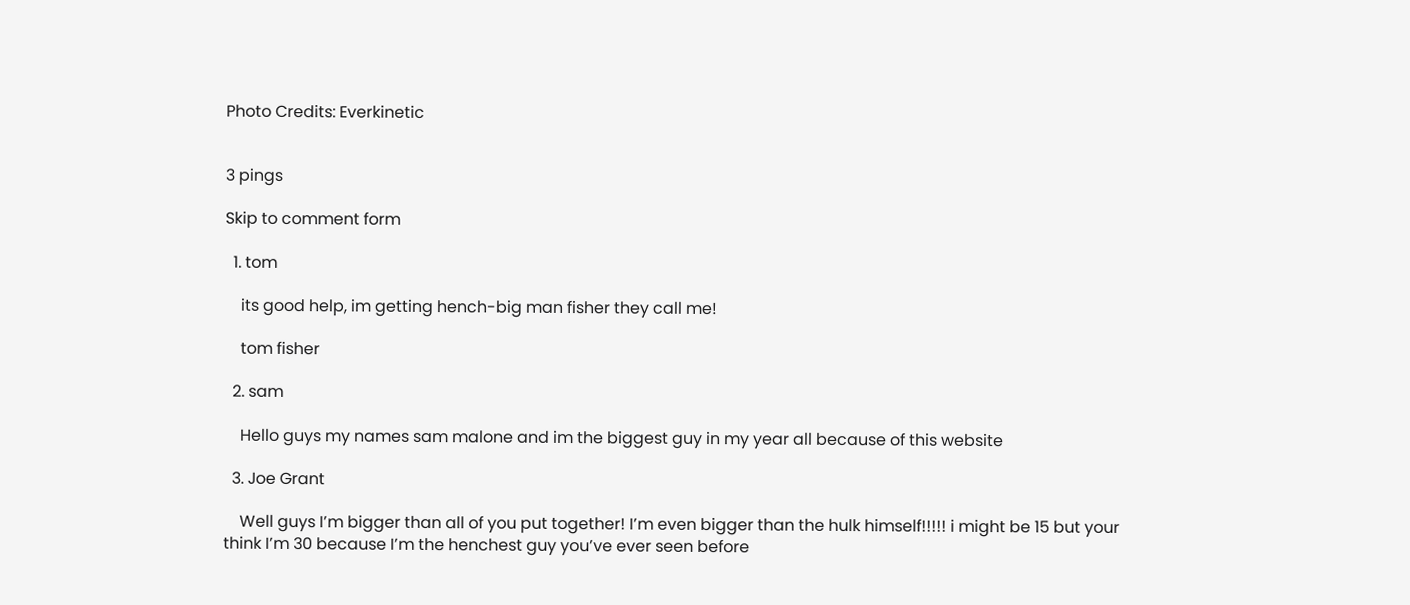Photo Credits: Everkinetic


3 pings

Skip to comment form

  1. tom

    its good help, im getting hench-big man fisher they call me!

    tom fisher

  2. sam

    Hello guys my names sam malone and im the biggest guy in my year all because of this website

  3. Joe Grant

    Well guys I’m bigger than all of you put together! I’m even bigger than the hulk himself!!!!! i might be 15 but your think I’m 30 because I’m the henchest guy you’ve ever seen before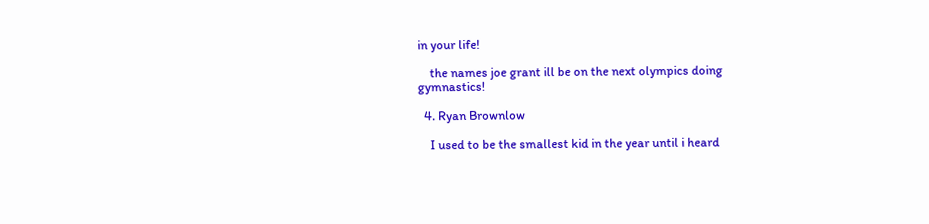in your life!

    the names joe grant ill be on the next olympics doing gymnastics!

  4. Ryan Brownlow

    I used to be the smallest kid in the year until i heard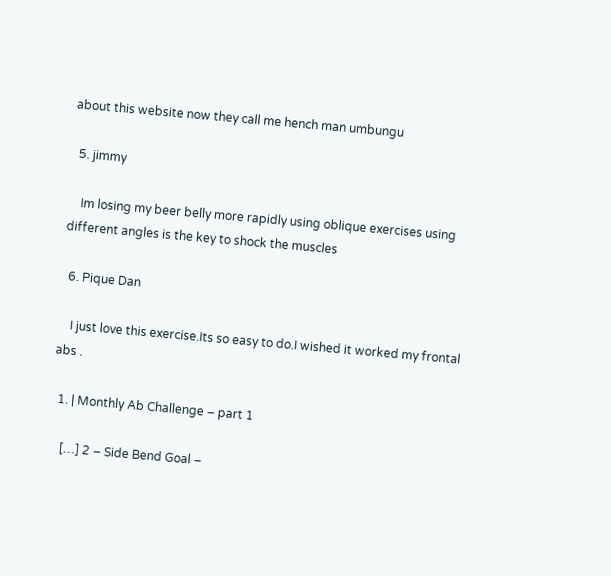about this website now they call me hench man umbungu

  5. jimmy

    Im losing my beer belly more rapidly using oblique exercises using different angles is the key to shock the muscles

  6. Pique Dan

    I just love this exercise.Its so easy to do.I wished it worked my frontal abs .

  1. | Monthly Ab Challenge – part 1

    […] 2 – Side Bend Goal –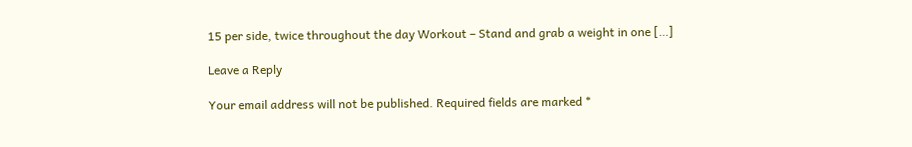15 per side, twice throughout the day Workout – Stand and grab a weight in one […]

Leave a Reply

Your email address will not be published. Required fields are marked *